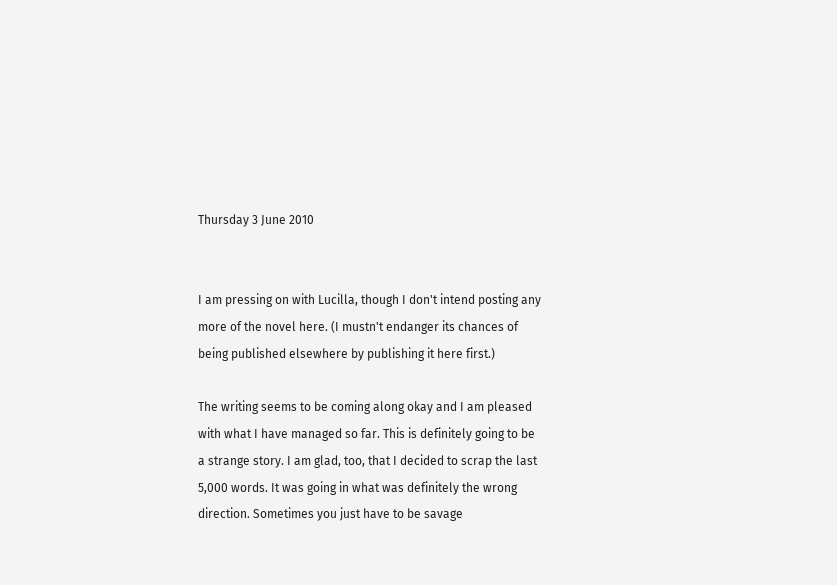Thursday 3 June 2010


I am pressing on with Lucilla, though I don't intend posting any more of the novel here. (I mustn't endanger its chances of being published elsewhere by publishing it here first.)

The writing seems to be coming along okay and I am pleased with what I have managed so far. This is definitely going to be a strange story. I am glad, too, that I decided to scrap the last 5,000 words. It was going in what was definitely the wrong direction. Sometimes you just have to be savage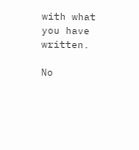with what you have written.

No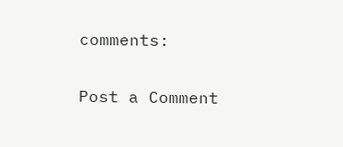comments:

Post a Comment